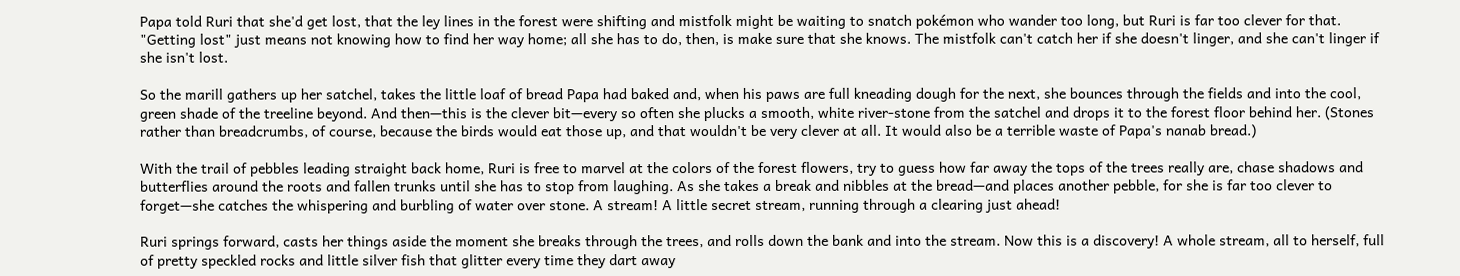Papa told Ruri that she'd get lost, that the ley lines in the forest were shifting and mistfolk might be waiting to snatch pokémon who wander too long, but Ruri is far too clever for that. "Getting lost" just means not knowing how to find her way home; all she has to do, then, is make sure that she knows. The mistfolk can't catch her if she doesn't linger, and she can't linger if she isn't lost.

So the marill gathers up her satchel, takes the little loaf of bread Papa had baked and, when his paws are full kneading dough for the next, she bounces through the fields and into the cool, green shade of the treeline beyond. And then—this is the clever bit—every so often she plucks a smooth, white river-stone from the satchel and drops it to the forest floor behind her. (Stones rather than breadcrumbs, of course, because the birds would eat those up, and that wouldn't be very clever at all. It would also be a terrible waste of Papa's nanab bread.)

With the trail of pebbles leading straight back home, Ruri is free to marvel at the colors of the forest flowers, try to guess how far away the tops of the trees really are, chase shadows and butterflies around the roots and fallen trunks until she has to stop from laughing. As she takes a break and nibbles at the bread—and places another pebble, for she is far too clever to forget—she catches the whispering and burbling of water over stone. A stream! A little secret stream, running through a clearing just ahead!

Ruri springs forward, casts her things aside the moment she breaks through the trees, and rolls down the bank and into the stream. Now this is a discovery! A whole stream, all to herself, full of pretty speckled rocks and little silver fish that glitter every time they dart away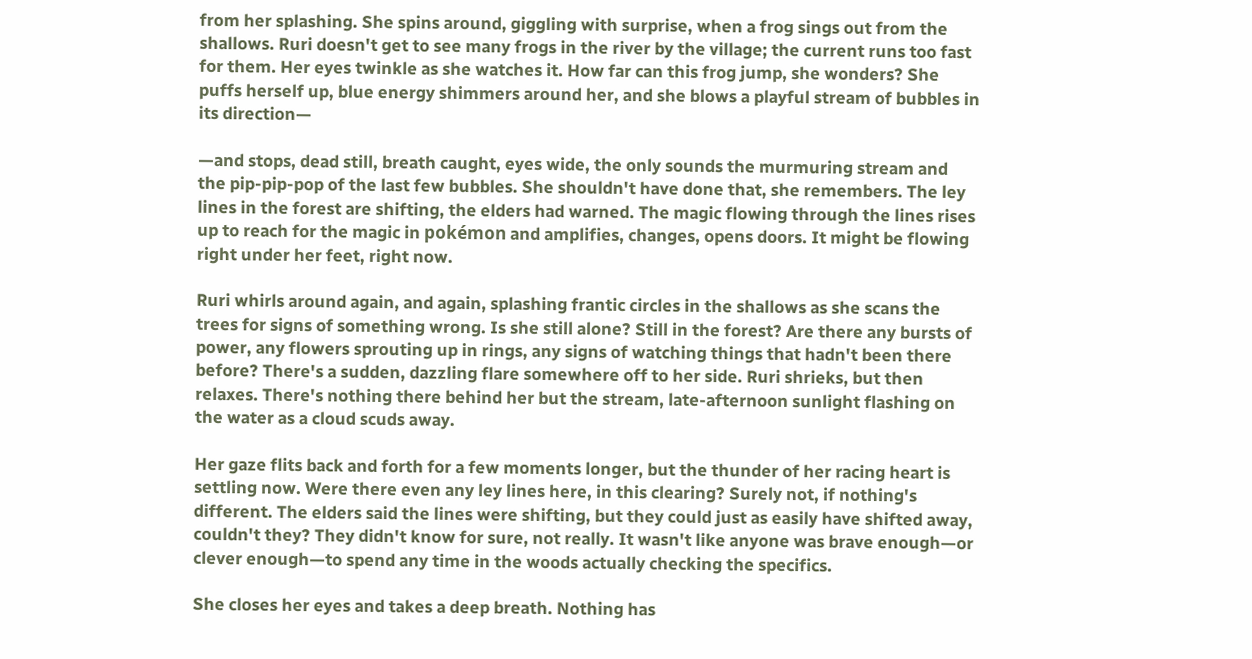from her splashing. She spins around, giggling with surprise, when a frog sings out from the shallows. Ruri doesn't get to see many frogs in the river by the village; the current runs too fast for them. Her eyes twinkle as she watches it. How far can this frog jump, she wonders? She puffs herself up, blue energy shimmers around her, and she blows a playful stream of bubbles in its direction—

—and stops, dead still, breath caught, eyes wide, the only sounds the murmuring stream and the pip-pip-pop of the last few bubbles. She shouldn't have done that, she remembers. The ley lines in the forest are shifting, the elders had warned. The magic flowing through the lines rises up to reach for the magic in pokémon and amplifies, changes, opens doors. It might be flowing right under her feet, right now.

Ruri whirls around again, and again, splashing frantic circles in the shallows as she scans the trees for signs of something wrong. Is she still alone? Still in the forest? Are there any bursts of power, any flowers sprouting up in rings, any signs of watching things that hadn't been there before? There's a sudden, dazzling flare somewhere off to her side. Ruri shrieks, but then relaxes. There's nothing there behind her but the stream, late-afternoon sunlight flashing on the water as a cloud scuds away.

Her gaze flits back and forth for a few moments longer, but the thunder of her racing heart is settling now. Were there even any ley lines here, in this clearing? Surely not, if nothing's different. The elders said the lines were shifting, but they could just as easily have shifted away, couldn't they? They didn't know for sure, not really. It wasn't like anyone was brave enough—or clever enough—to spend any time in the woods actually checking the specifics.

She closes her eyes and takes a deep breath. Nothing has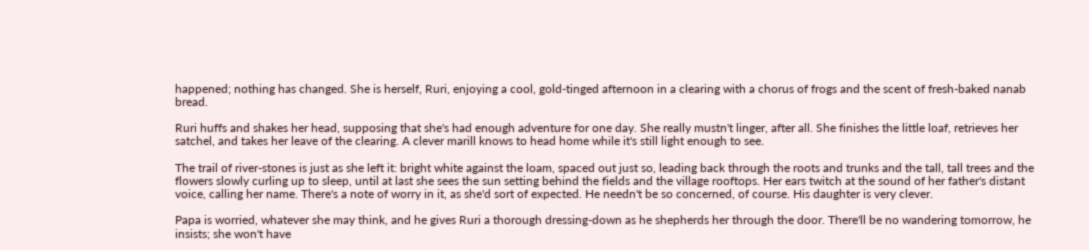happened; nothing has changed. She is herself, Ruri, enjoying a cool, gold-tinged afternoon in a clearing with a chorus of frogs and the scent of fresh-baked nanab bread.

Ruri huffs and shakes her head, supposing that she's had enough adventure for one day. She really mustn't linger, after all. She finishes the little loaf, retrieves her satchel, and takes her leave of the clearing. A clever marill knows to head home while it's still light enough to see.

The trail of river-stones is just as she left it: bright white against the loam, spaced out just so, leading back through the roots and trunks and the tall, tall trees and the flowers slowly curling up to sleep, until at last she sees the sun setting behind the fields and the village rooftops. Her ears twitch at the sound of her father's distant voice, calling her name. There's a note of worry in it, as she'd sort of expected. He needn't be so concerned, of course. His daughter is very clever.

Papa is worried, whatever she may think, and he gives Ruri a thorough dressing-down as he shepherds her through the door. There'll be no wandering tomorrow, he insists; she won't have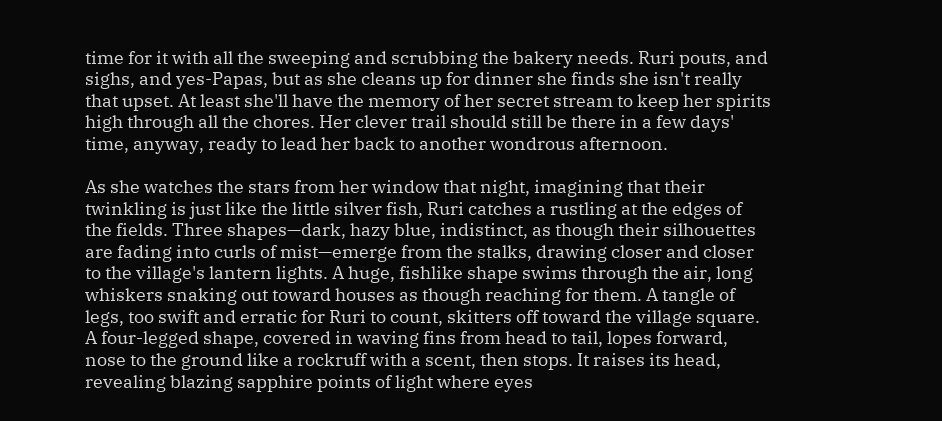time for it with all the sweeping and scrubbing the bakery needs. Ruri pouts, and sighs, and yes-Papas, but as she cleans up for dinner she finds she isn't really that upset. At least she'll have the memory of her secret stream to keep her spirits high through all the chores. Her clever trail should still be there in a few days' time, anyway, ready to lead her back to another wondrous afternoon.

As she watches the stars from her window that night, imagining that their twinkling is just like the little silver fish, Ruri catches a rustling at the edges of the fields. Three shapes—dark, hazy blue, indistinct, as though their silhouettes are fading into curls of mist—emerge from the stalks, drawing closer and closer to the village's lantern lights. A huge, fishlike shape swims through the air, long whiskers snaking out toward houses as though reaching for them. A tangle of legs, too swift and erratic for Ruri to count, skitters off toward the village square. A four-legged shape, covered in waving fins from head to tail, lopes forward, nose to the ground like a rockruff with a scent, then stops. It raises its head, revealing blazing sapphire points of light where eyes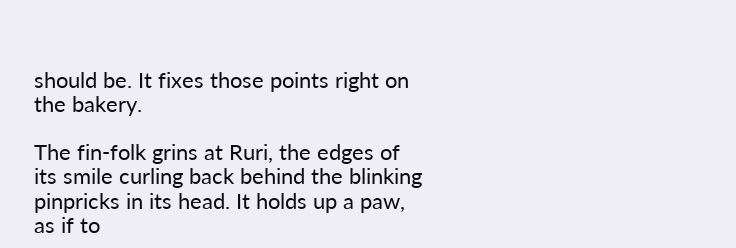should be. It fixes those points right on the bakery.

The fin-folk grins at Ruri, the edges of its smile curling back behind the blinking pinpricks in its head. It holds up a paw, as if to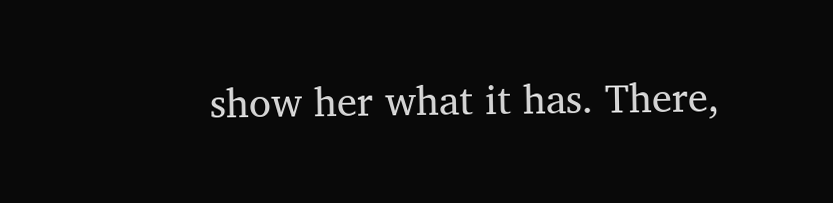show her what it has. There,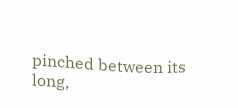pinched between its long,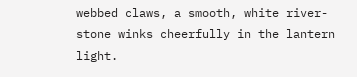webbed claws, a smooth, white river-stone winks cheerfully in the lantern light.